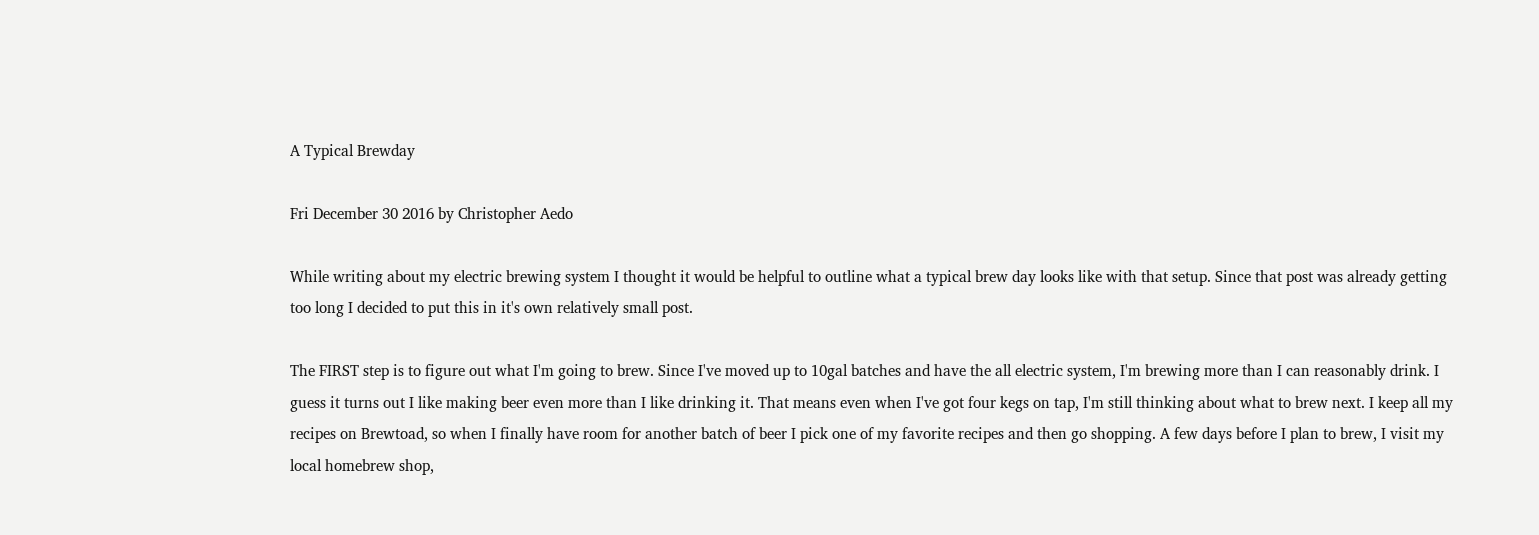A Typical Brewday

Fri December 30 2016 by Christopher Aedo

While writing about my electric brewing system I thought it would be helpful to outline what a typical brew day looks like with that setup. Since that post was already getting too long I decided to put this in it's own relatively small post.

The FIRST step is to figure out what I'm going to brew. Since I've moved up to 10gal batches and have the all electric system, I'm brewing more than I can reasonably drink. I guess it turns out I like making beer even more than I like drinking it. That means even when I've got four kegs on tap, I'm still thinking about what to brew next. I keep all my recipes on Brewtoad, so when I finally have room for another batch of beer I pick one of my favorite recipes and then go shopping. A few days before I plan to brew, I visit my local homebrew shop,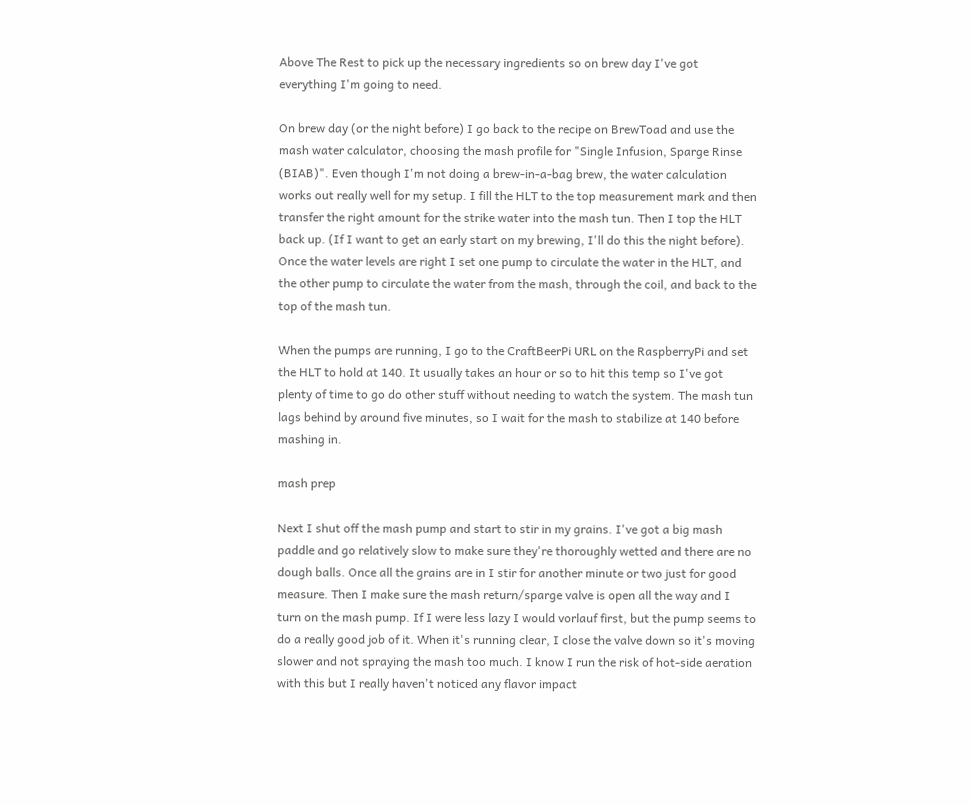Above The Rest to pick up the necessary ingredients so on brew day I've got everything I'm going to need.

On brew day (or the night before) I go back to the recipe on BrewToad and use the mash water calculator, choosing the mash profile for "Single Infusion, Sparge Rinse (BIAB)". Even though I'm not doing a brew-in-a-bag brew, the water calculation works out really well for my setup. I fill the HLT to the top measurement mark and then transfer the right amount for the strike water into the mash tun. Then I top the HLT back up. (If I want to get an early start on my brewing, I'll do this the night before). Once the water levels are right I set one pump to circulate the water in the HLT, and the other pump to circulate the water from the mash, through the coil, and back to the top of the mash tun.

When the pumps are running, I go to the CraftBeerPi URL on the RaspberryPi and set the HLT to hold at 140. It usually takes an hour or so to hit this temp so I've got plenty of time to go do other stuff without needing to watch the system. The mash tun lags behind by around five minutes, so I wait for the mash to stabilize at 140 before mashing in.

mash prep

Next I shut off the mash pump and start to stir in my grains. I've got a big mash paddle and go relatively slow to make sure they're thoroughly wetted and there are no dough balls. Once all the grains are in I stir for another minute or two just for good measure. Then I make sure the mash return/sparge valve is open all the way and I turn on the mash pump. If I were less lazy I would vorlauf first, but the pump seems to do a really good job of it. When it's running clear, I close the valve down so it's moving slower and not spraying the mash too much. I know I run the risk of hot-side aeration with this but I really haven't noticed any flavor impact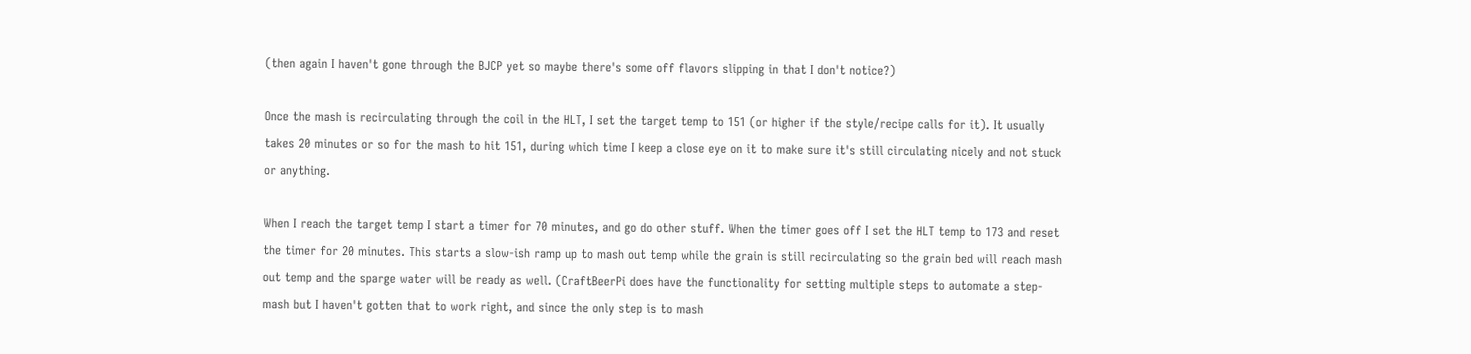(then again I haven't gone through the BJCP yet so maybe there's some off flavors slipping in that I don't notice?)

Once the mash is recirculating through the coil in the HLT, I set the target temp to 151 (or higher if the style/recipe calls for it). It usually takes 20 minutes or so for the mash to hit 151, during which time I keep a close eye on it to make sure it's still circulating nicely and not stuck or anything.

When I reach the target temp I start a timer for 70 minutes, and go do other stuff. When the timer goes off I set the HLT temp to 173 and reset the timer for 20 minutes. This starts a slow-ish ramp up to mash out temp while the grain is still recirculating so the grain bed will reach mash out temp and the sparge water will be ready as well. (CraftBeerPi does have the functionality for setting multiple steps to automate a step-mash but I haven't gotten that to work right, and since the only step is to mash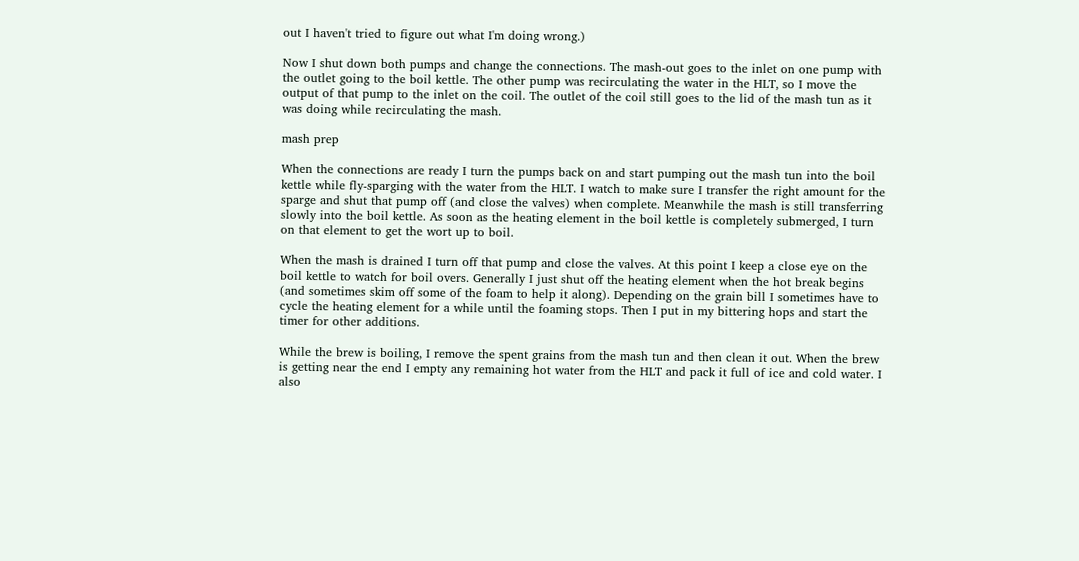out I haven't tried to figure out what I'm doing wrong.)

Now I shut down both pumps and change the connections. The mash-out goes to the inlet on one pump with the outlet going to the boil kettle. The other pump was recirculating the water in the HLT, so I move the output of that pump to the inlet on the coil. The outlet of the coil still goes to the lid of the mash tun as it was doing while recirculating the mash.

mash prep

When the connections are ready I turn the pumps back on and start pumping out the mash tun into the boil kettle while fly-sparging with the water from the HLT. I watch to make sure I transfer the right amount for the sparge and shut that pump off (and close the valves) when complete. Meanwhile the mash is still transferring slowly into the boil kettle. As soon as the heating element in the boil kettle is completely submerged, I turn on that element to get the wort up to boil.

When the mash is drained I turn off that pump and close the valves. At this point I keep a close eye on the boil kettle to watch for boil overs. Generally I just shut off the heating element when the hot break begins (and sometimes skim off some of the foam to help it along). Depending on the grain bill I sometimes have to cycle the heating element for a while until the foaming stops. Then I put in my bittering hops and start the timer for other additions.

While the brew is boiling, I remove the spent grains from the mash tun and then clean it out. When the brew is getting near the end I empty any remaining hot water from the HLT and pack it full of ice and cold water. I also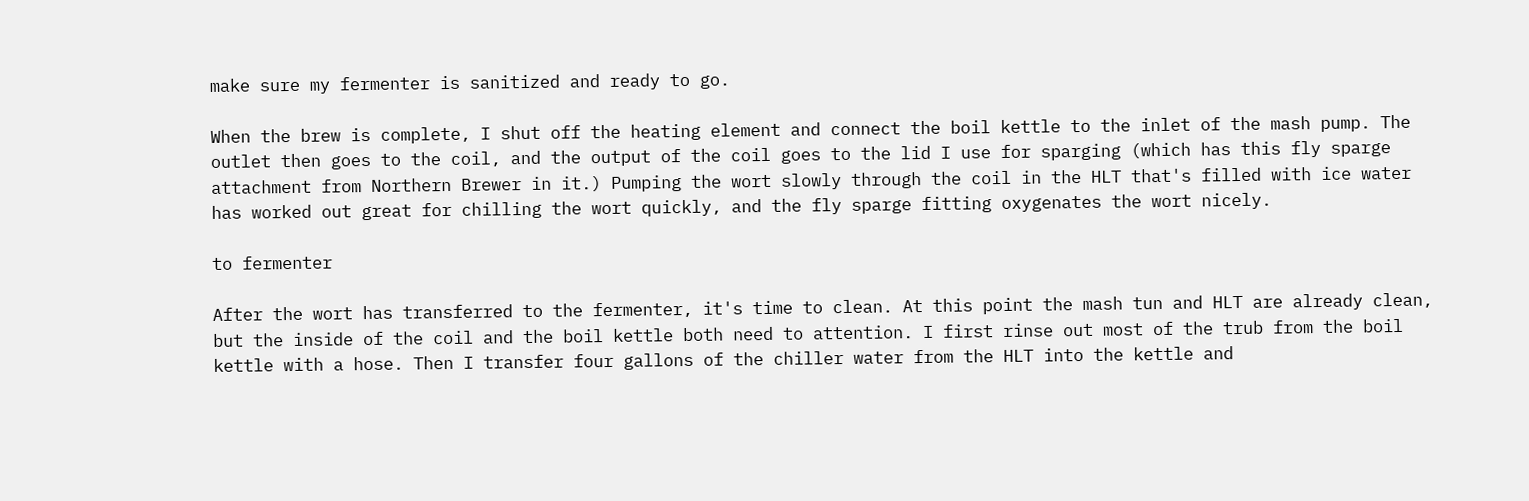make sure my fermenter is sanitized and ready to go.

When the brew is complete, I shut off the heating element and connect the boil kettle to the inlet of the mash pump. The outlet then goes to the coil, and the output of the coil goes to the lid I use for sparging (which has this fly sparge attachment from Northern Brewer in it.) Pumping the wort slowly through the coil in the HLT that's filled with ice water has worked out great for chilling the wort quickly, and the fly sparge fitting oxygenates the wort nicely.

to fermenter

After the wort has transferred to the fermenter, it's time to clean. At this point the mash tun and HLT are already clean, but the inside of the coil and the boil kettle both need to attention. I first rinse out most of the trub from the boil kettle with a hose. Then I transfer four gallons of the chiller water from the HLT into the kettle and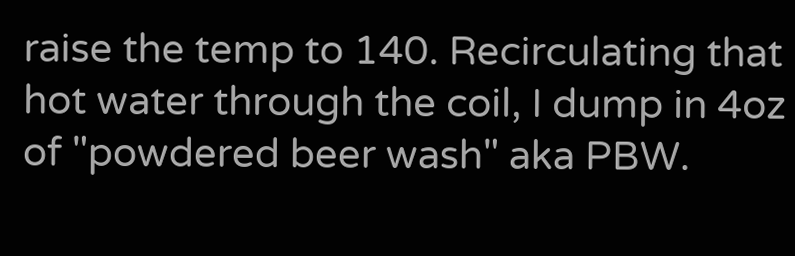raise the temp to 140. Recirculating that hot water through the coil, I dump in 4oz of "powdered beer wash" aka PBW.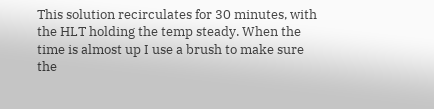This solution recirculates for 30 minutes, with the HLT holding the temp steady. When the time is almost up I use a brush to make sure the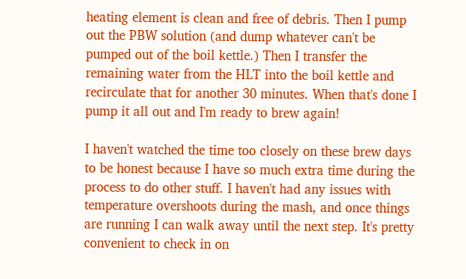heating element is clean and free of debris. Then I pump out the PBW solution (and dump whatever can't be pumped out of the boil kettle.) Then I transfer the remaining water from the HLT into the boil kettle and recirculate that for another 30 minutes. When that's done I pump it all out and I'm ready to brew again!

I haven't watched the time too closely on these brew days to be honest because I have so much extra time during the process to do other stuff. I haven't had any issues with temperature overshoots during the mash, and once things are running I can walk away until the next step. It's pretty convenient to check in on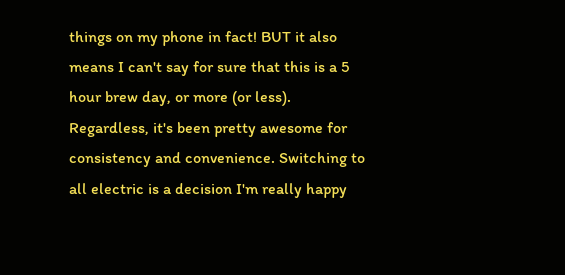things on my phone in fact! BUT it also means I can't say for sure that this is a 5 hour brew day, or more (or less). Regardless, it's been pretty awesome for consistency and convenience. Switching to all electric is a decision I'm really happy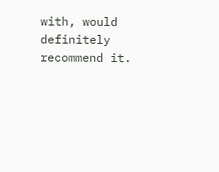with, would definitely recommend it.